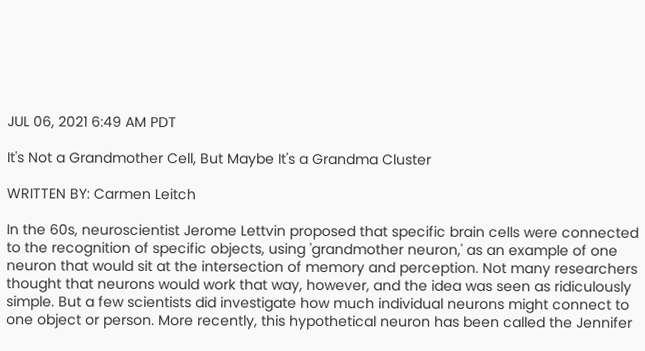JUL 06, 2021 6:49 AM PDT

It's Not a Grandmother Cell, But Maybe It's a Grandma Cluster

WRITTEN BY: Carmen Leitch

In the 60s, neuroscientist Jerome Lettvin proposed that specific brain cells were connected to the recognition of specific objects, using 'grandmother neuron,' as an example of one neuron that would sit at the intersection of memory and perception. Not many researchers thought that neurons would work that way, however, and the idea was seen as ridiculously simple. But a few scientists did investigate how much individual neurons might connect to one object or person. More recently, this hypothetical neuron has been called the Jennifer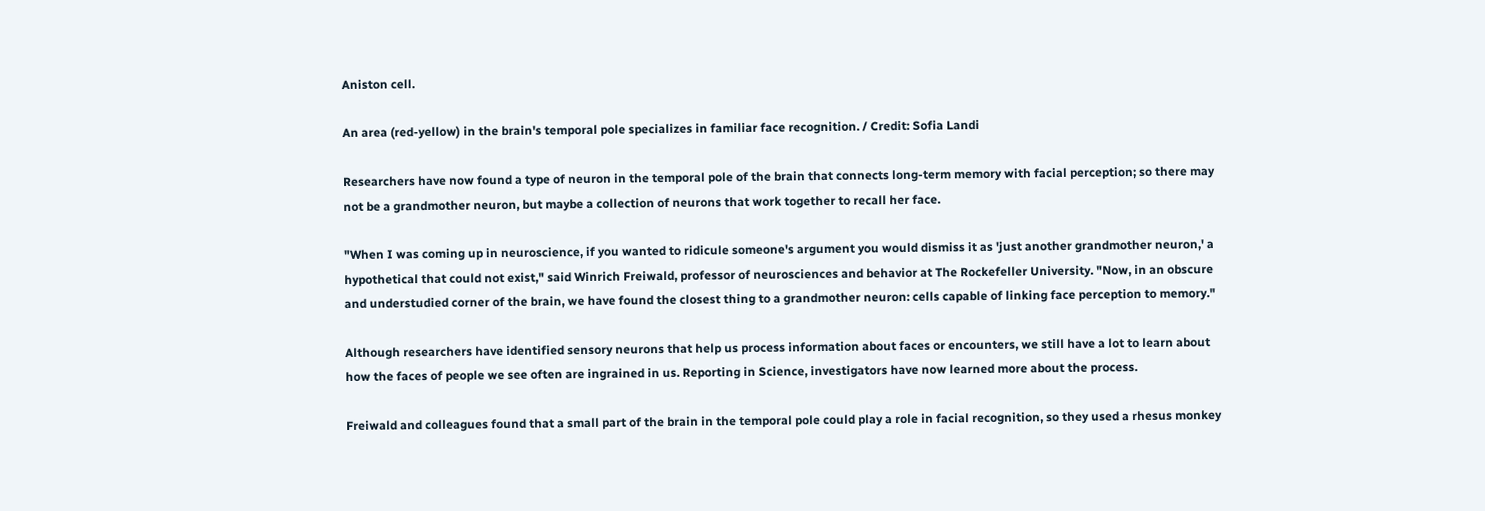Aniston cell.

An area (red-yellow) in the brain's temporal pole specializes in familiar face recognition. / Credit: Sofia Landi

Researchers have now found a type of neuron in the temporal pole of the brain that connects long-term memory with facial perception; so there may not be a grandmother neuron, but maybe a collection of neurons that work together to recall her face.

"When I was coming up in neuroscience, if you wanted to ridicule someone's argument you would dismiss it as 'just another grandmother neuron,' a hypothetical that could not exist," said Winrich Freiwald, professor of neurosciences and behavior at The Rockefeller University. "Now, in an obscure and understudied corner of the brain, we have found the closest thing to a grandmother neuron: cells capable of linking face perception to memory."

Although researchers have identified sensory neurons that help us process information about faces or encounters, we still have a lot to learn about how the faces of people we see often are ingrained in us. Reporting in Science, investigators have now learned more about the process.

Freiwald and colleagues found that a small part of the brain in the temporal pole could play a role in facial recognition, so they used a rhesus monkey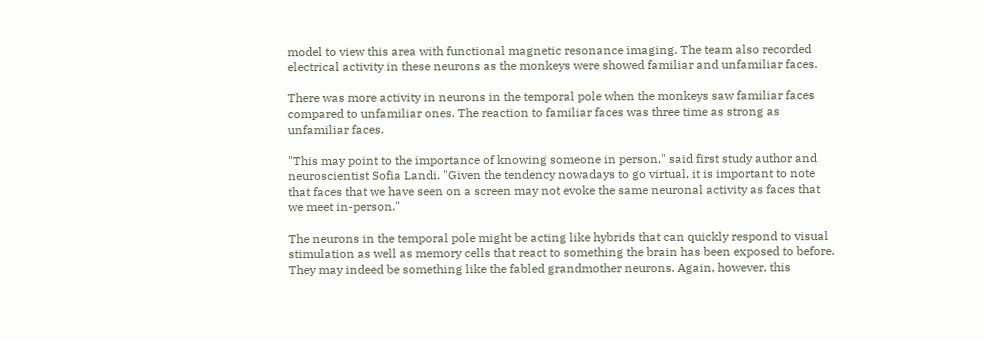model to view this area with functional magnetic resonance imaging. The team also recorded electrical activity in these neurons as the monkeys were showed familiar and unfamiliar faces.

There was more activity in neurons in the temporal pole when the monkeys saw familiar faces compared to unfamiliar ones. The reaction to familiar faces was three time as strong as unfamiliar faces.

"This may point to the importance of knowing someone in person," said first study author and neuroscientist Sofia Landi. "Given the tendency nowadays to go virtual, it is important to note that faces that we have seen on a screen may not evoke the same neuronal activity as faces that we meet in-person."

The neurons in the temporal pole might be acting like hybrids that can quickly respond to visual stimulation as well as memory cells that react to something the brain has been exposed to before. They may indeed be something like the fabled grandmother neurons. Again, however, this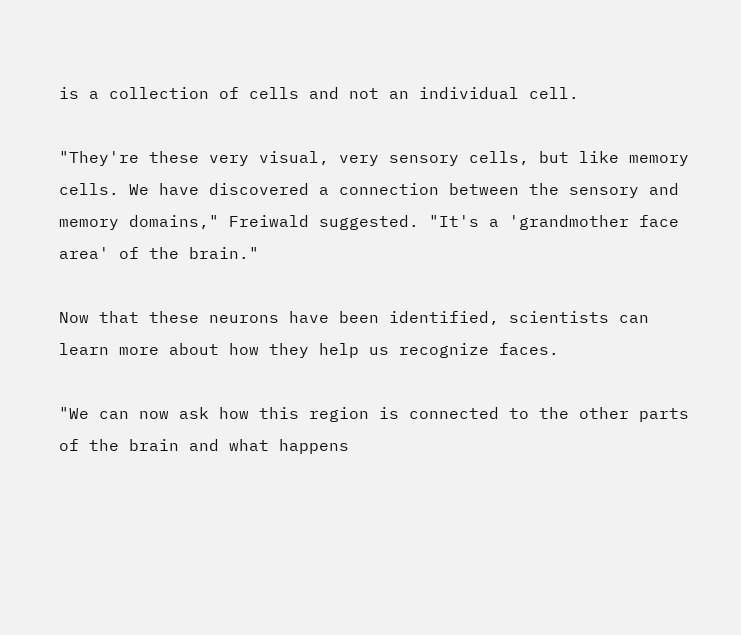is a collection of cells and not an individual cell.

"They're these very visual, very sensory cells, but like memory cells. We have discovered a connection between the sensory and memory domains," Freiwald suggested. "It's a 'grandmother face area' of the brain."

Now that these neurons have been identified, scientists can learn more about how they help us recognize faces.

"We can now ask how this region is connected to the other parts of the brain and what happens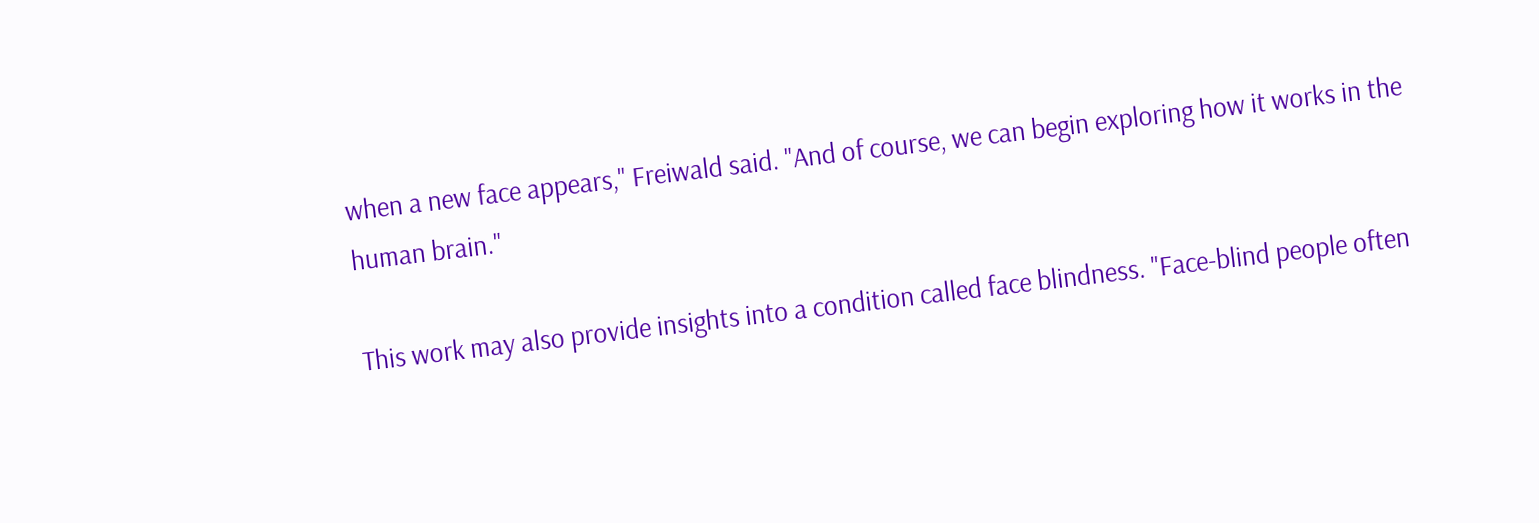when a new face appears," Freiwald said. "And of course, we can begin exploring how it works in the human brain."

This work may also provide insights into a condition called face blindness. "Face-blind people often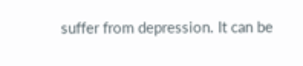suffer from depression. It can be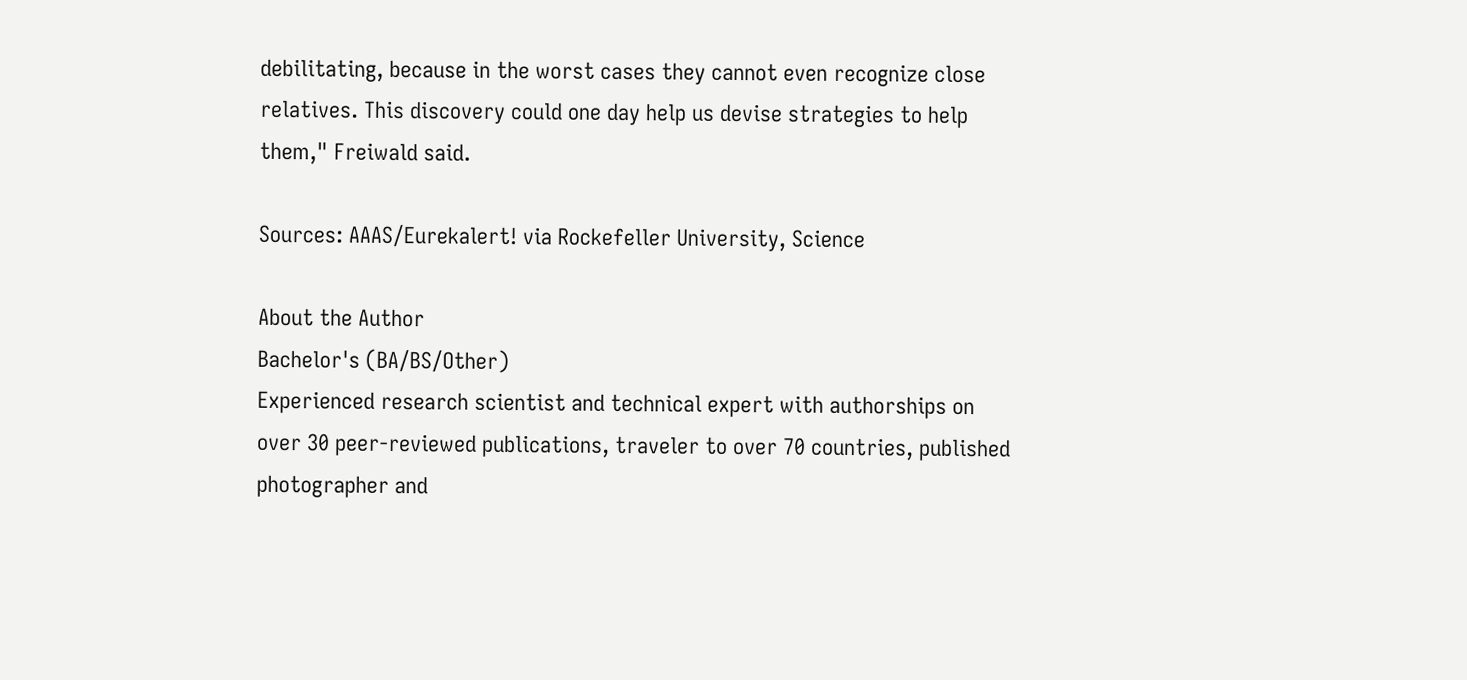debilitating, because in the worst cases they cannot even recognize close relatives. This discovery could one day help us devise strategies to help them," Freiwald said.

Sources: AAAS/Eurekalert! via Rockefeller University, Science

About the Author
Bachelor's (BA/BS/Other)
Experienced research scientist and technical expert with authorships on over 30 peer-reviewed publications, traveler to over 70 countries, published photographer and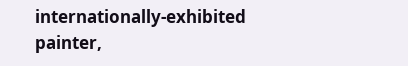internationally-exhibited painter,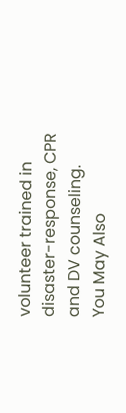volunteer trained in disaster-response, CPR and DV counseling.
You May Also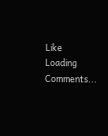Like
Loading Comments...